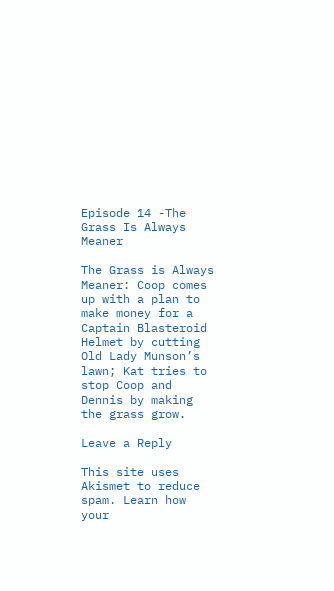Episode 14 -The Grass Is Always Meaner

The Grass is Always Meaner: Coop comes up with a plan to make money for a Captain Blasteroid Helmet by cutting Old Lady Munson’s lawn; Kat tries to stop Coop and Dennis by making the grass grow.

Leave a Reply

This site uses Akismet to reduce spam. Learn how your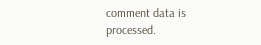comment data is processed.